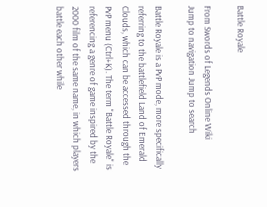Battle Royale

From Swords of Legends Online Wiki
Jump to navigation Jump to search

Battle Royale is a PvP mode, more specifically referring to the battlefield Land of Emerald Clouds, which can be accessed through the PvP menu (Ctrl+K). The term "Battle Royale" is referencing a genre of game inspired by the 2000 film of the same name, in which players battle each other while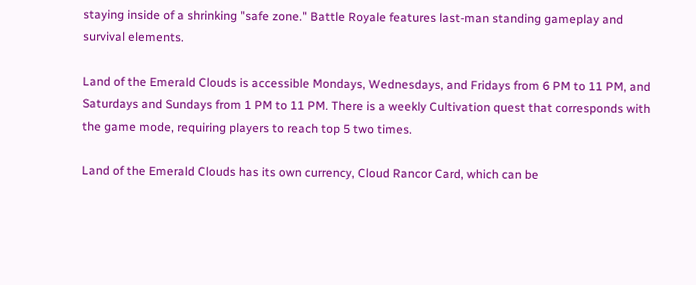staying inside of a shrinking "safe zone." Battle Royale features last-man standing gameplay and survival elements.

Land of the Emerald Clouds is accessible Mondays, Wednesdays, and Fridays from 6 PM to 11 PM, and Saturdays and Sundays from 1 PM to 11 PM. There is a weekly Cultivation quest that corresponds with the game mode, requiring players to reach top 5 two times.

Land of the Emerald Clouds has its own currency, Cloud Rancor Card, which can be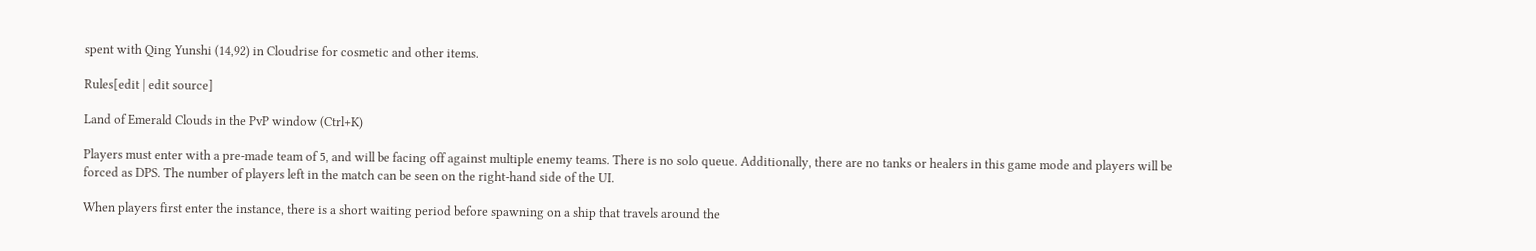spent with Qing Yunshi (14,92) in Cloudrise for cosmetic and other items.

Rules[edit | edit source]

Land of Emerald Clouds in the PvP window (Ctrl+K)

Players must enter with a pre-made team of 5, and will be facing off against multiple enemy teams. There is no solo queue. Additionally, there are no tanks or healers in this game mode and players will be forced as DPS. The number of players left in the match can be seen on the right-hand side of the UI.

When players first enter the instance, there is a short waiting period before spawning on a ship that travels around the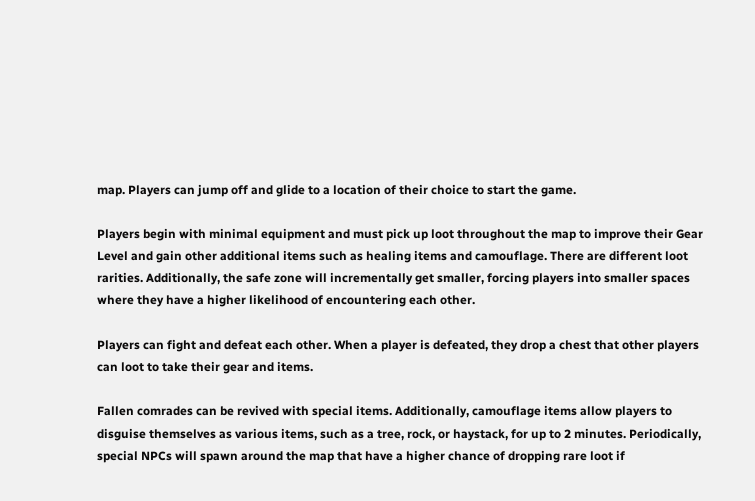map. Players can jump off and glide to a location of their choice to start the game.

Players begin with minimal equipment and must pick up loot throughout the map to improve their Gear Level and gain other additional items such as healing items and camouflage. There are different loot rarities. Additionally, the safe zone will incrementally get smaller, forcing players into smaller spaces where they have a higher likelihood of encountering each other.

Players can fight and defeat each other. When a player is defeated, they drop a chest that other players can loot to take their gear and items.

Fallen comrades can be revived with special items. Additionally, camouflage items allow players to disguise themselves as various items, such as a tree, rock, or haystack, for up to 2 minutes. Periodically, special NPCs will spawn around the map that have a higher chance of dropping rare loot if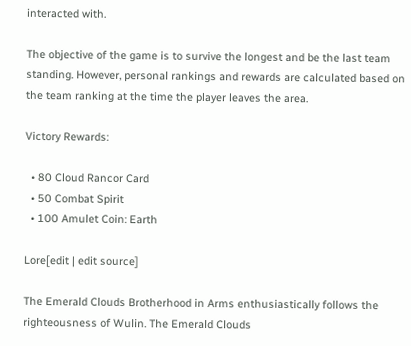interacted with.

The objective of the game is to survive the longest and be the last team standing. However, personal rankings and rewards are calculated based on the team ranking at the time the player leaves the area.

Victory Rewards:

  • 80 Cloud Rancor Card
  • 50 Combat Spirit
  • 100 Amulet Coin: Earth

Lore[edit | edit source]

The Emerald Clouds Brotherhood in Arms enthusiastically follows the righteousness of Wulin. The Emerald Clouds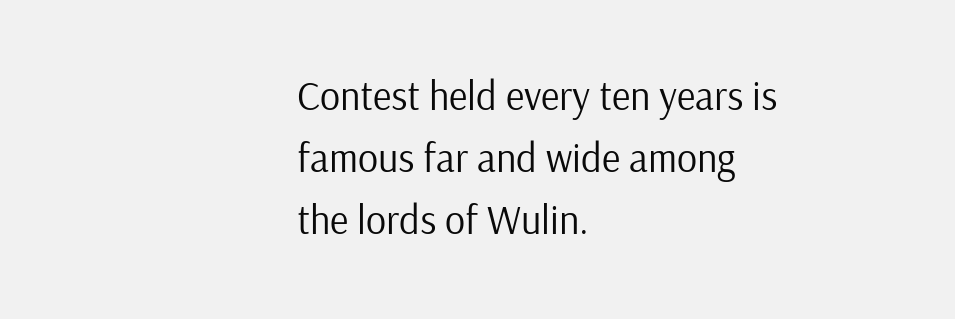Contest held every ten years is famous far and wide among the lords of Wulin.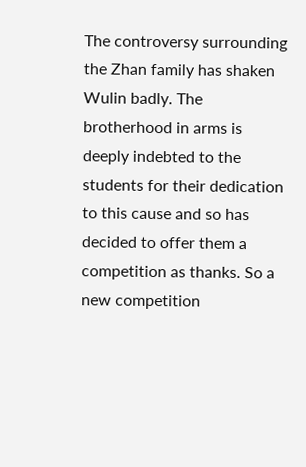The controversy surrounding the Zhan family has shaken Wulin badly. The brotherhood in arms is deeply indebted to the students for their dedication to this cause and so has decided to offer them a competition as thanks. So a new competition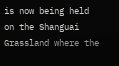is now being held on the Shanguai Grassland where the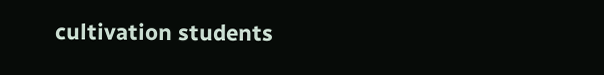cultivation students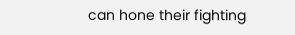can hone their fighting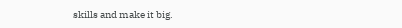skills and make it big.